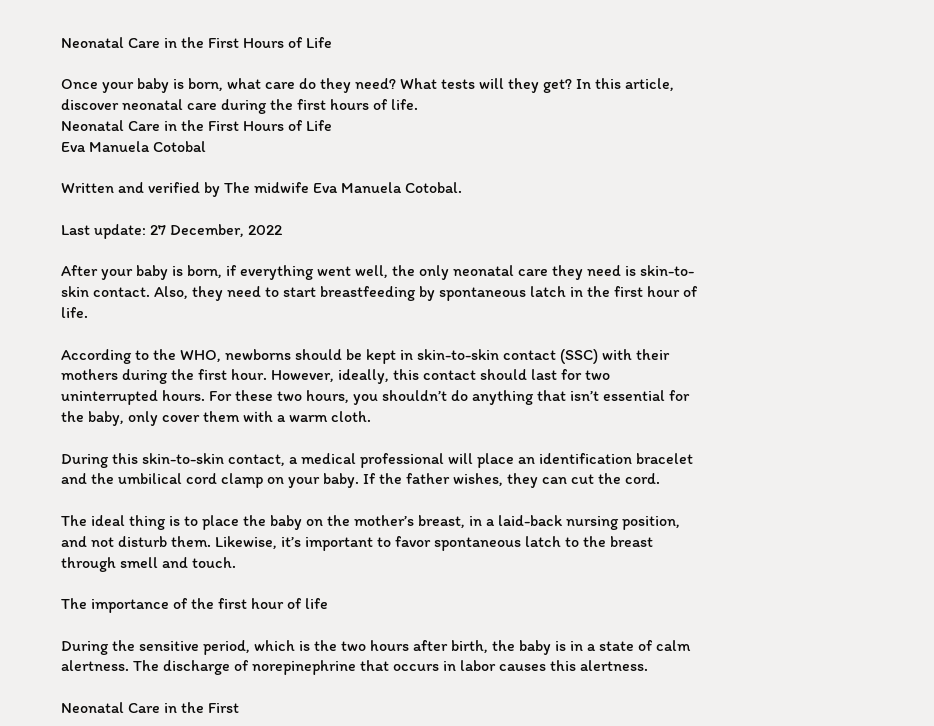Neonatal Care in the First Hours of Life

Once your baby is born, what care do they need? What tests will they get? In this article, discover neonatal care during the first hours of life.
Neonatal Care in the First Hours of Life
Eva Manuela Cotobal

Written and verified by The midwife Eva Manuela Cotobal.

Last update: 27 December, 2022

After your baby is born, if everything went well, the only neonatal care they need is skin-to-skin contact. Also, they need to start breastfeeding by spontaneous latch in the first hour of life.

According to the WHO, newborns should be kept in skin-to-skin contact (SSC) with their mothers during the first hour. However, ideally, this contact should last for two uninterrupted hours. For these two hours, you shouldn’t do anything that isn’t essential for the baby, only cover them with a warm cloth.

During this skin-to-skin contact, a medical professional will place an identification bracelet and the umbilical cord clamp on your baby. If the father wishes, they can cut the cord.

The ideal thing is to place the baby on the mother’s breast, in a laid-back nursing position, and not disturb them. Likewise, it’s important to favor spontaneous latch to the breast through smell and touch.

The importance of the first hour of life

During the sensitive period, which is the two hours after birth, the baby is in a state of calm alertness. The discharge of norepinephrine that occurs in labor causes this alertness.

Neonatal Care in the First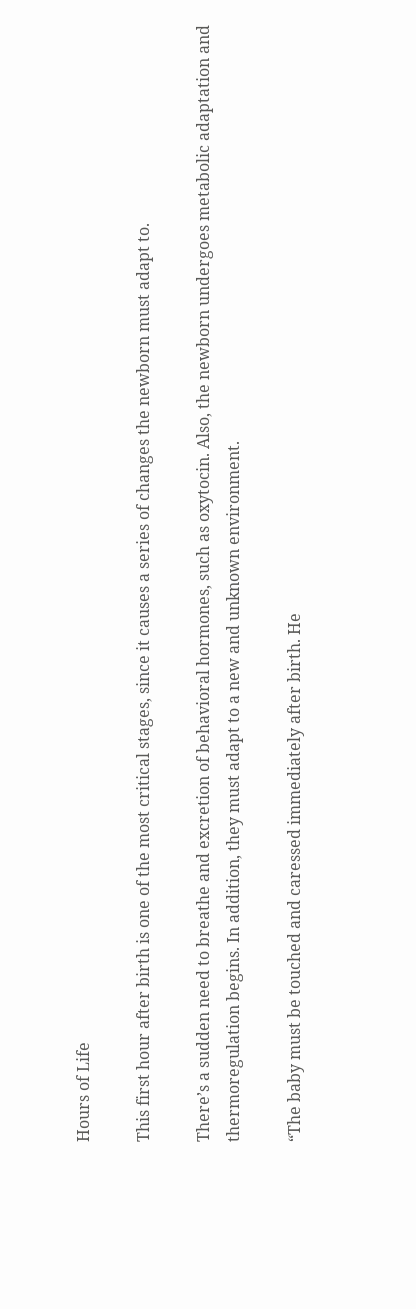Hours of Life

This first hour after birth is one of the most critical stages, since it causes a series of changes the newborn must adapt to.

There’s a sudden need to breathe and excretion of behavioral hormones, such as oxytocin. Also, the newborn undergoes metabolic adaptation and thermoregulation begins. In addition, they must adapt to a new and unknown environment.

“The baby must be touched and caressed immediately after birth. He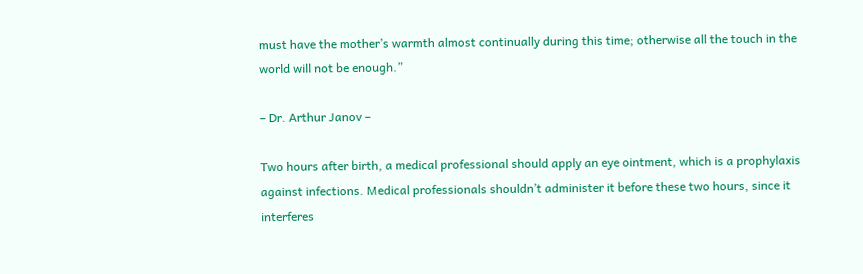must have the mother’s warmth almost continually during this time; otherwise all the touch in the world will not be enough.”

– Dr. Arthur Janov –

Two hours after birth, a medical professional should apply an eye ointment, which is a prophylaxis against infections. Medical professionals shouldn’t administer it before these two hours, since it interferes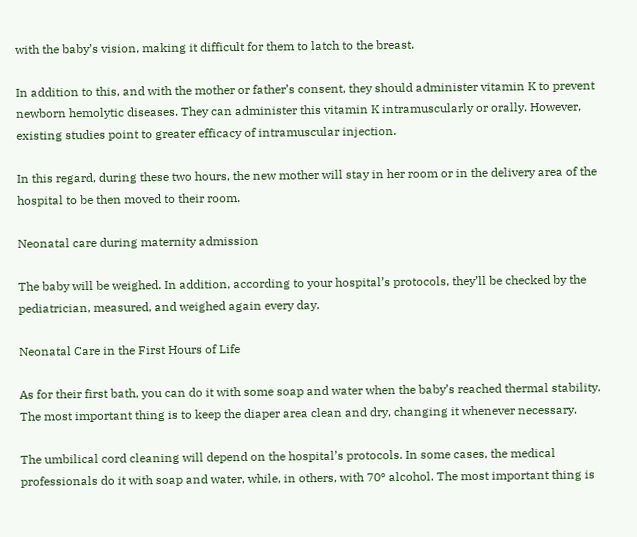with the baby’s vision, making it difficult for them to latch to the breast.

In addition to this, and with the mother or father’s consent, they should administer vitamin K to prevent newborn hemolytic diseases. They can administer this vitamin K intramuscularly or orally. However, existing studies point to greater efficacy of intramuscular injection.

In this regard, during these two hours, the new mother will stay in her room or in the delivery area of the hospital to be then moved to their room.

Neonatal care during maternity admission

The baby will be weighed. In addition, according to your hospital’s protocols, they’ll be checked by the pediatrician, measured, and weighed again every day.

Neonatal Care in the First Hours of Life

As for their first bath, you can do it with some soap and water when the baby’s reached thermal stability. The most important thing is to keep the diaper area clean and dry, changing it whenever necessary.

The umbilical cord cleaning will depend on the hospital’s protocols. In some cases, the medical professionals do it with soap and water, while, in others, with 70º alcohol. The most important thing is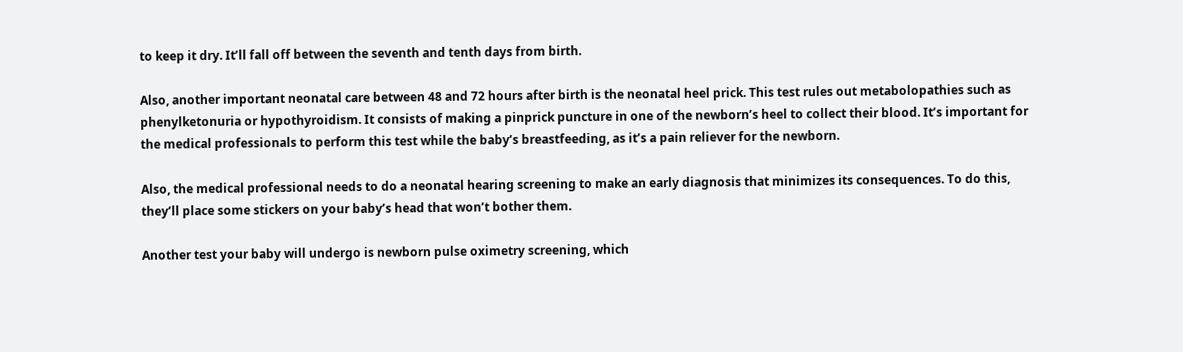to keep it dry. It’ll fall off between the seventh and tenth days from birth.

Also, another important neonatal care between 48 and 72 hours after birth is the neonatal heel prick. This test rules out metabolopathies such as phenylketonuria or hypothyroidism. It consists of making a pinprick puncture in one of the newborn’s heel to collect their blood. It’s important for the medical professionals to perform this test while the baby’s breastfeeding, as it’s a pain reliever for the newborn.

Also, the medical professional needs to do a neonatal hearing screening to make an early diagnosis that minimizes its consequences. To do this, they’ll place some stickers on your baby’s head that won’t bother them.

Another test your baby will undergo is newborn pulse oximetry screening, which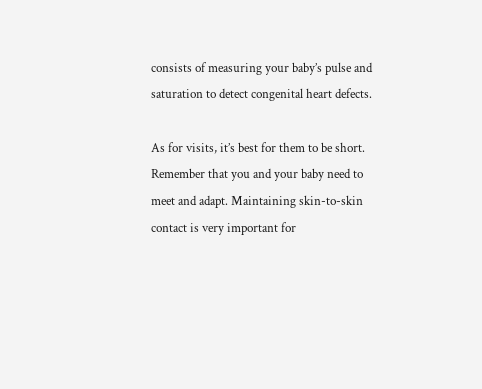consists of measuring your baby’s pulse and saturation to detect congenital heart defects.

As for visits, it’s best for them to be short. Remember that you and your baby need to meet and adapt. Maintaining skin-to-skin contact is very important for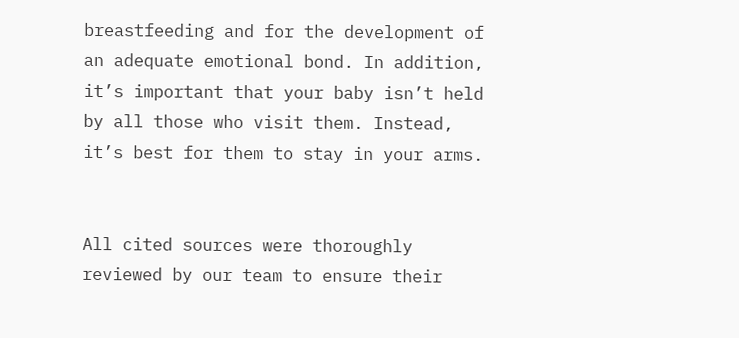breastfeeding and for the development of an adequate emotional bond. In addition, it’s important that your baby isn’t held by all those who visit them. Instead, it’s best for them to stay in your arms.


All cited sources were thoroughly reviewed by our team to ensure their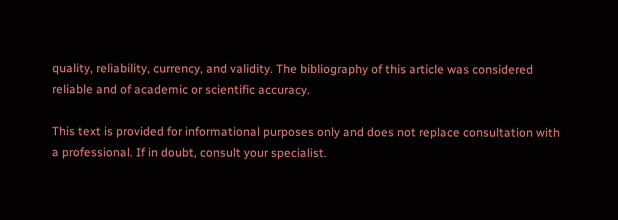quality, reliability, currency, and validity. The bibliography of this article was considered reliable and of academic or scientific accuracy.

This text is provided for informational purposes only and does not replace consultation with a professional. If in doubt, consult your specialist.